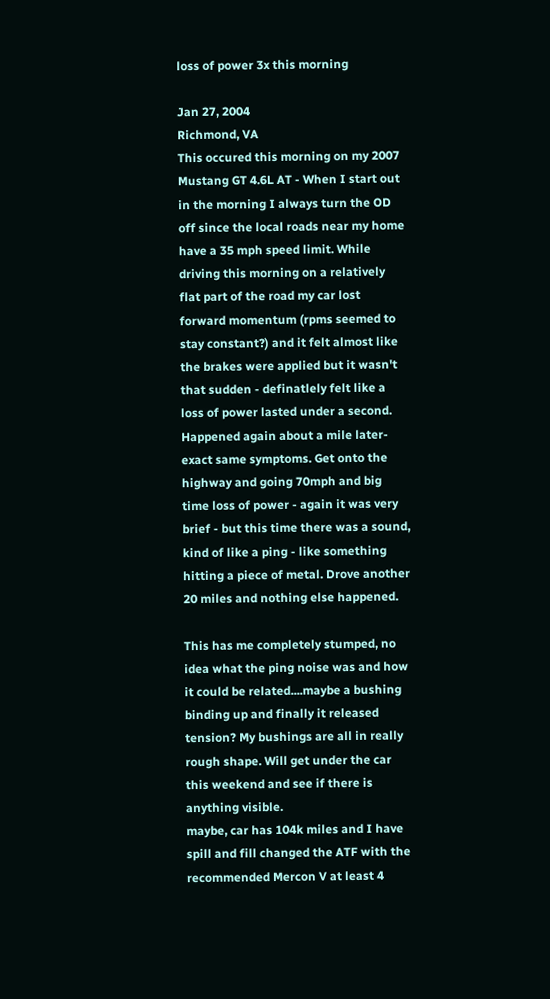loss of power 3x this morning

Jan 27, 2004
Richmond, VA
This occured this morning on my 2007 Mustang GT 4.6L AT - When I start out in the morning I always turn the OD off since the local roads near my home have a 35 mph speed limit. While driving this morning on a relatively flat part of the road my car lost forward momentum (rpms seemed to stay constant?) and it felt almost like the brakes were applied but it wasn't that sudden - definatlely felt like a loss of power lasted under a second. Happened again about a mile later-exact same symptoms. Get onto the highway and going 70mph and big time loss of power - again it was very brief - but this time there was a sound, kind of like a ping - like something hitting a piece of metal. Drove another 20 miles and nothing else happened.

This has me completely stumped, no idea what the ping noise was and how it could be related....maybe a bushing binding up and finally it released tension? My bushings are all in really rough shape. Will get under the car this weekend and see if there is anything visible.
maybe, car has 104k miles and I have spill and fill changed the ATF with the recommended Mercon V at least 4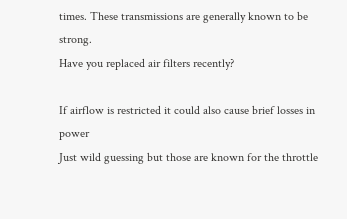times. These transmissions are generally known to be strong.
Have you replaced air filters recently?

If airflow is restricted it could also cause brief losses in power
Just wild guessing but those are known for the throttle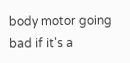body motor going bad if it's a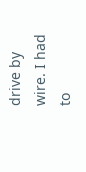drive by wire. I had to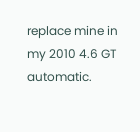replace mine in my 2010 4.6 GT automatic.